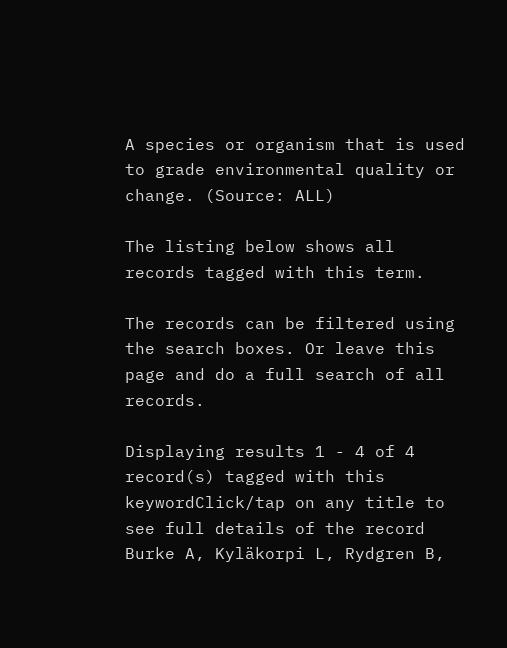A species or organism that is used to grade environmental quality or change. (Source: ALL)

The listing below shows all records tagged with this term.

The records can be filtered using the search boxes. Or leave this page and do a full search of all records.

Displaying results 1 - 4 of 4 record(s) tagged with this keywordClick/tap on any title to see full details of the record
Burke A, Kyläkorpi L, Rydgren B,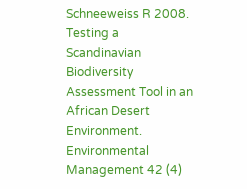Schneeweiss R 2008. Testing a Scandinavian Biodiversity Assessment Tool in an African Desert Environment. Environmental Management 42 (4)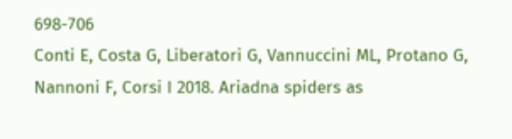698-706
Conti E, Costa G, Liberatori G, Vannuccini ML, Protano G, Nannoni F, Corsi I 2018. Ariadna spiders as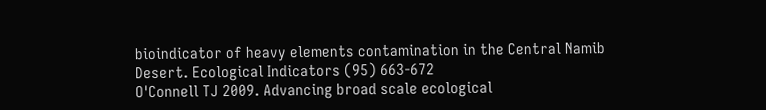bioindicator of heavy elements contamination in the Central Namib Desert. Ecological Indicators (95) 663-672
O'Connell TJ 2009. Advancing broad scale ecological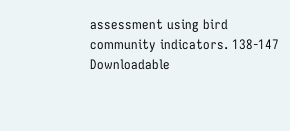assessment using bird community indicators. 138-147
Downloadable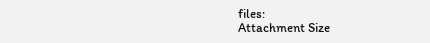files:
Attachment Size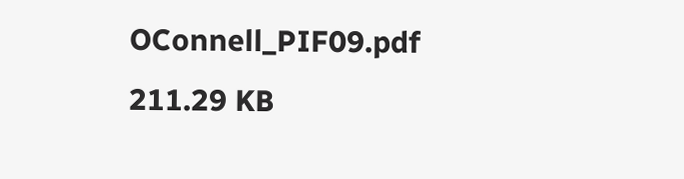OConnell_PIF09.pdf 211.29 KB